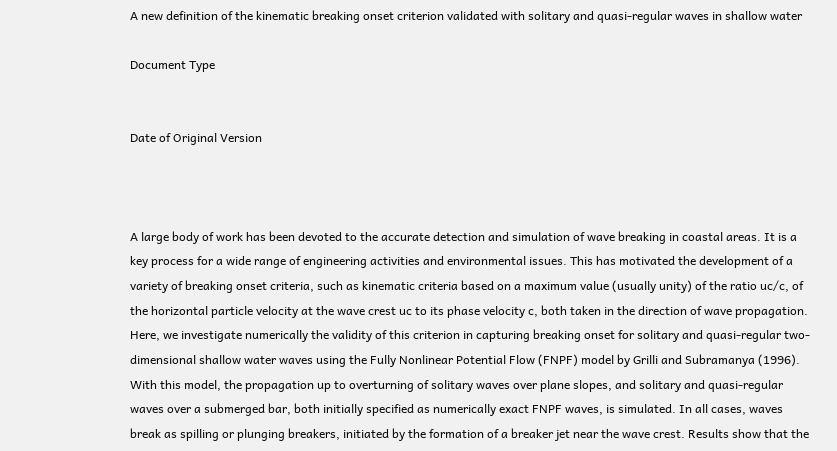A new definition of the kinematic breaking onset criterion validated with solitary and quasi-regular waves in shallow water

Document Type


Date of Original Version



A large body of work has been devoted to the accurate detection and simulation of wave breaking in coastal areas. It is a key process for a wide range of engineering activities and environmental issues. This has motivated the development of a variety of breaking onset criteria, such as kinematic criteria based on a maximum value (usually unity) of the ratio uc/c, of the horizontal particle velocity at the wave crest uc to its phase velocity c, both taken in the direction of wave propagation. Here, we investigate numerically the validity of this criterion in capturing breaking onset for solitary and quasi-regular two-dimensional shallow water waves using the Fully Nonlinear Potential Flow (FNPF) model by Grilli and Subramanya (1996). With this model, the propagation up to overturning of solitary waves over plane slopes, and solitary and quasi-regular waves over a submerged bar, both initially specified as numerically exact FNPF waves, is simulated. In all cases, waves break as spilling or plunging breakers, initiated by the formation of a breaker jet near the wave crest. Results show that the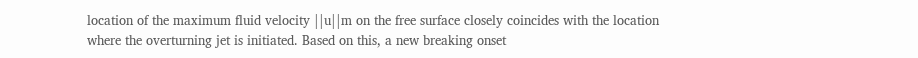location of the maximum fluid velocity ||u||m on the free surface closely coincides with the location where the overturning jet is initiated. Based on this, a new breaking onset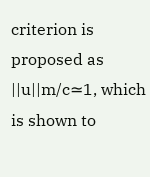criterion is proposed as ||u||m/c≃1, which is shown to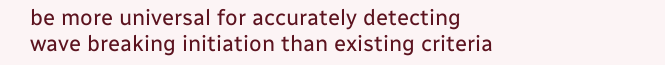be more universal for accurately detecting wave breaking initiation than existing criteria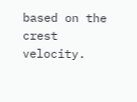based on the crest velocity.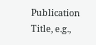Publication Title, e.g.,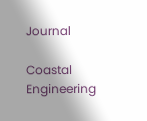Journal

Coastal Engineering